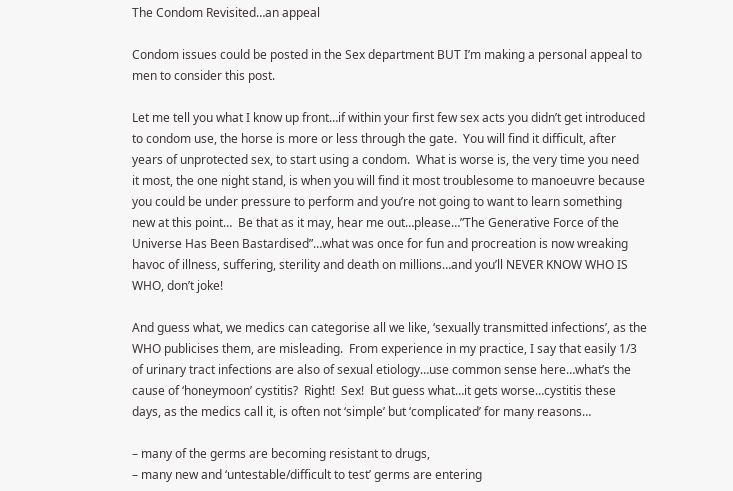The Condom Revisited…an appeal

Condom issues could be posted in the Sex department BUT I’m making a personal appeal to men to consider this post.

Let me tell you what I know up front…if within your first few sex acts you didn’t get introduced to condom use, the horse is more or less through the gate.  You will find it difficult, after years of unprotected sex, to start using a condom.  What is worse is, the very time you need it most, the one night stand, is when you will find it most troublesome to manoeuvre because you could be under pressure to perform and you’re not going to want to learn something new at this point…  Be that as it may, hear me out…please…”The Generative Force of the Universe Has Been Bastardised”…what was once for fun and procreation is now wreaking havoc of illness, suffering, sterility and death on millions…and you’ll NEVER KNOW WHO IS WHO, don’t joke!

And guess what, we medics can categorise all we like, ‘sexually transmitted infections’, as the WHO publicises them, are misleading.  From experience in my practice, I say that easily 1/3 of urinary tract infections are also of sexual etiology…use common sense here…what’s the cause of ‘honeymoon’ cystitis?  Right!  Sex!  But guess what…it gets worse…cystitis these days, as the medics call it, is often not ‘simple’ but ‘complicated’ for many reasons…

– many of the germs are becoming resistant to drugs,
– many new and ‘untestable/difficult to test’ germs are entering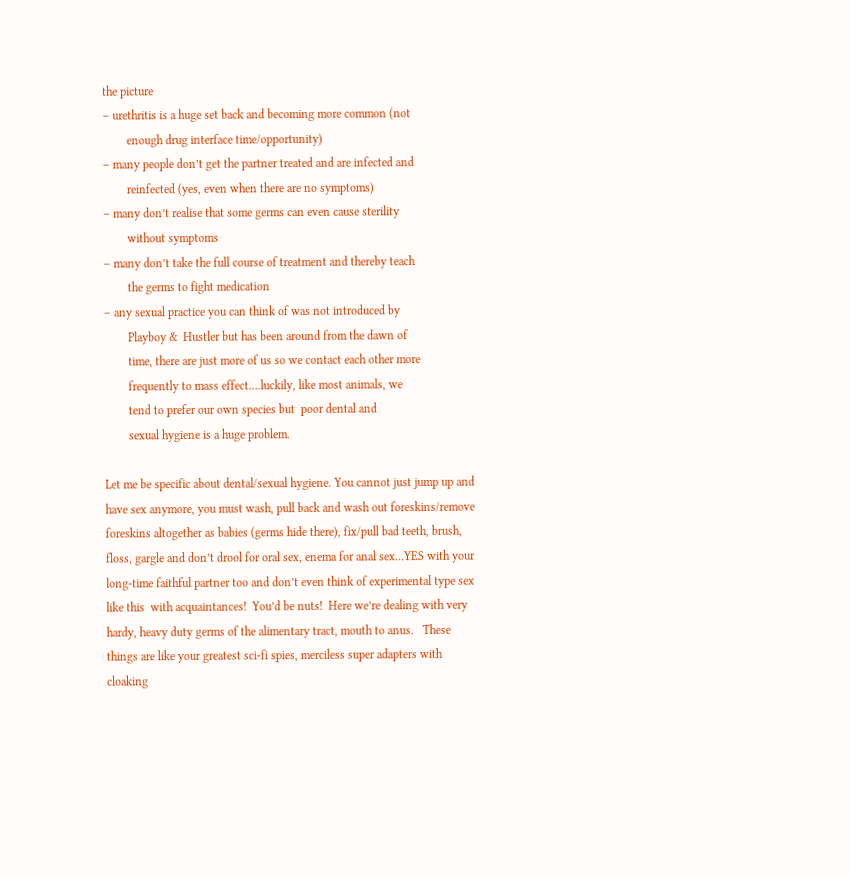the picture
– urethritis is a huge set back and becoming more common (not
        enough drug interface time/opportunity)
– many people don’t get the partner treated and are infected and
        reinfected (yes, even when there are no symptoms)
– many don’t realise that some germs can even cause sterility
        without symptoms
– many don’t take the full course of treatment and thereby teach
        the germs to fight medication
– any sexual practice you can think of was not introduced by
        Playboy &  Hustler but has been around from the dawn of
        time, there are just more of us so we contact each other more
        frequently to mass effect….luckily, like most animals, we
        tend to prefer our own species but  poor dental and
        sexual hygiene is a huge problem.

Let me be specific about dental/sexual hygiene. You cannot just jump up and have sex anymore, you must wash, pull back and wash out foreskins/remove foreskins altogether as babies (germs hide there), fix/pull bad teeth, brush, floss, gargle and don’t drool for oral sex, enema for anal sex…YES with your long-time faithful partner too and don’t even think of experimental type sex like this  with acquaintances!  You’d be nuts!  Here we’re dealing with very hardy, heavy duty germs of the alimentary tract, mouth to anus.   These things are like your greatest sci-fi spies, merciless super adapters with cloaking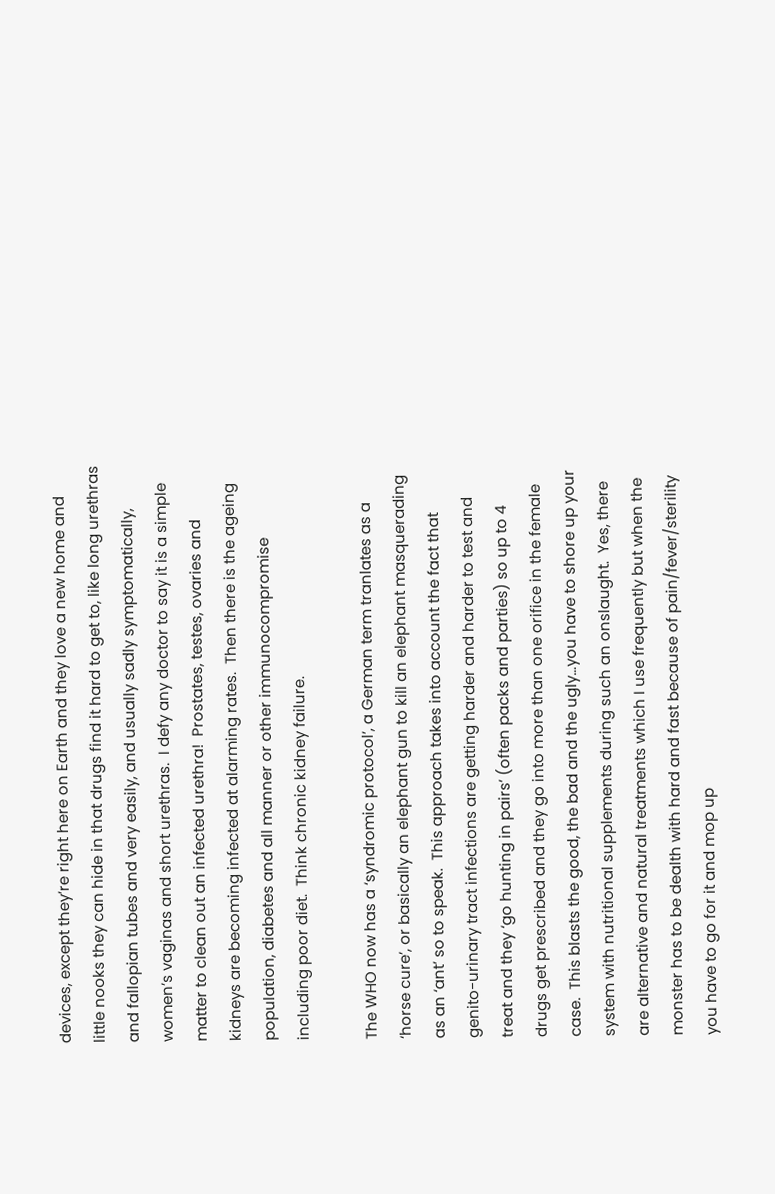devices, except they’re right here on Earth and they love a new home and little nooks they can hide in that drugs find it hard to get to, like long urethras and fallopian tubes and very easily, and usually sadly symptomatically, women’s vaginas and short urethras.  I defy any doctor to say it is a simple matter to clean out an infected urethra!  Prostates, testes, ovaries and kidneys are becoming infected at alarming rates.  Then there is the ageing population, diabetes and all manner or other immunocompromise including poor diet.  Think chronic kidney failure.

The WHO now has a ‘syndromic protocol’, a German term tranlates as a ‘horse cure’, or basically an elephant gun to kill an elephant masquerading as an ‘ant’ so to speak.  This approach takes into account the fact that genito-urinary tract infections are getting harder and harder to test and treat and they ‘go hunting in pairs’ (often packs and parties) so up to 4 drugs get prescribed and they go into more than one orifice in the female case.  This blasts the good, the bad and the ugly…you have to shore up your system with nutritional supplements during such an onslaught.  Yes, there are alternative and natural treatments which I use frequently but when the monster has to be dealth with hard and fast because of pain/fever/sterility you have to go for it and mop up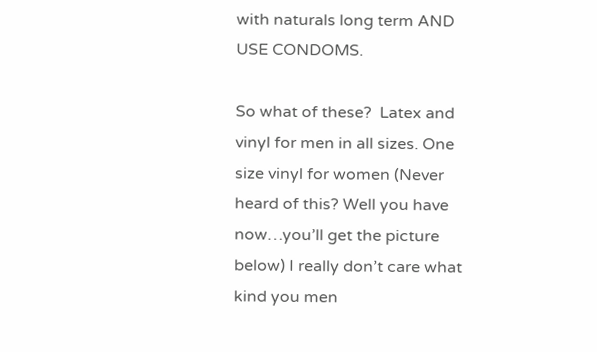with naturals long term AND USE CONDOMS.

So what of these?  Latex and vinyl for men in all sizes. One size vinyl for women (Never heard of this? Well you have now…you’ll get the picture below) I really don’t care what kind you men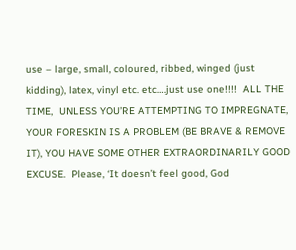use – large, small, coloured, ribbed, winged (just kidding), latex, vinyl etc. etc….just use one!!!!  ALL THE TIME,  UNLESS YOU’RE ATTEMPTING TO IMPREGNATE, YOUR FORESKIN IS A PROBLEM (BE BRAVE & REMOVE IT), YOU HAVE SOME OTHER EXTRAORDINARILY GOOD EXCUSE.  Please, ‘It doesn’t feel good, God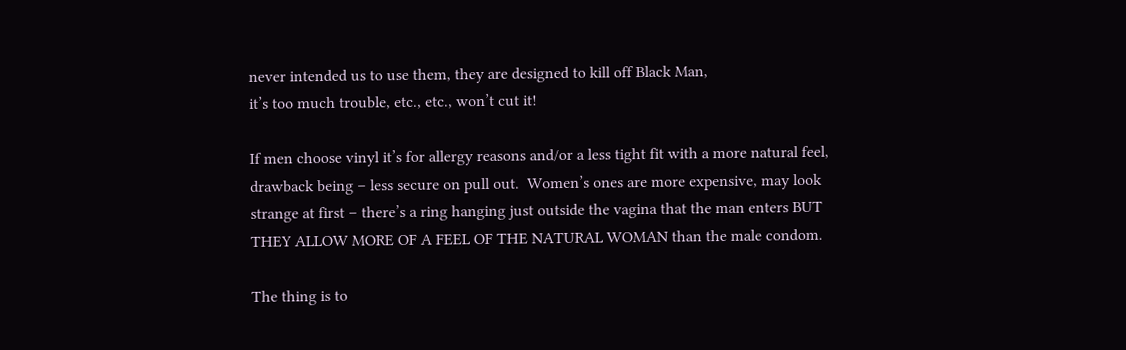never intended us to use them, they are designed to kill off Black Man,
it’s too much trouble, etc., etc., won’t cut it!

If men choose vinyl it’s for allergy reasons and/or a less tight fit with a more natural feel, drawback being – less secure on pull out.  Women’s ones are more expensive, may look strange at first – there’s a ring hanging just outside the vagina that the man enters BUT THEY ALLOW MORE OF A FEEL OF THE NATURAL WOMAN than the male condom.

The thing is to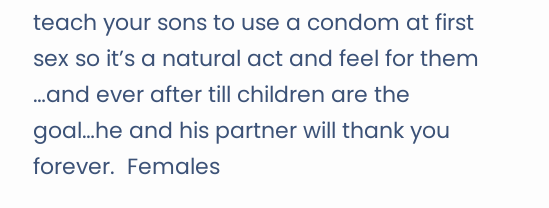teach your sons to use a condom at first sex so it’s a natural act and feel for them …and ever after till children are the goal…he and his partner will thank you forever.  Females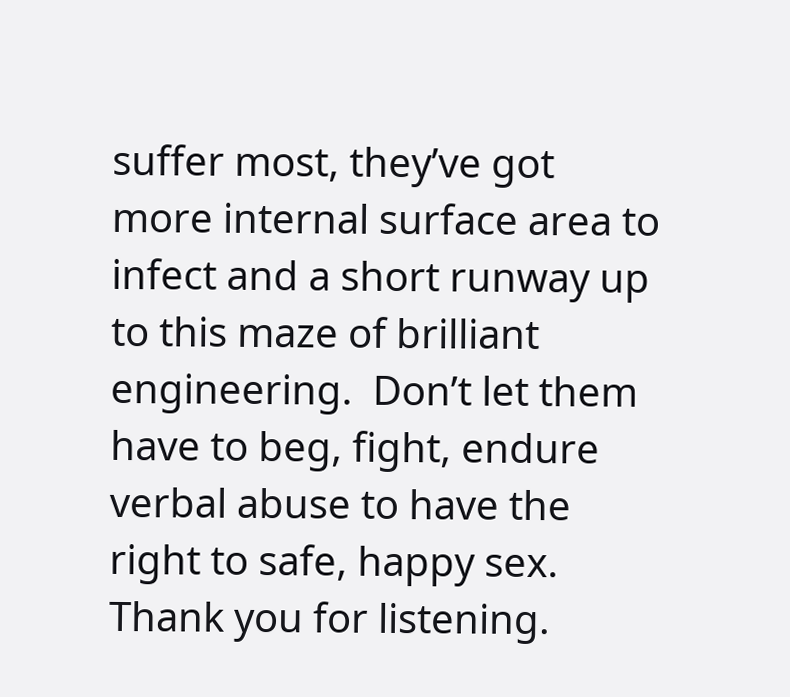suffer most, they’ve got more internal surface area to infect and a short runway up to this maze of brilliant engineering.  Don’t let them have to beg, fight, endure verbal abuse to have the right to safe, happy sex.  Thank you for listening.